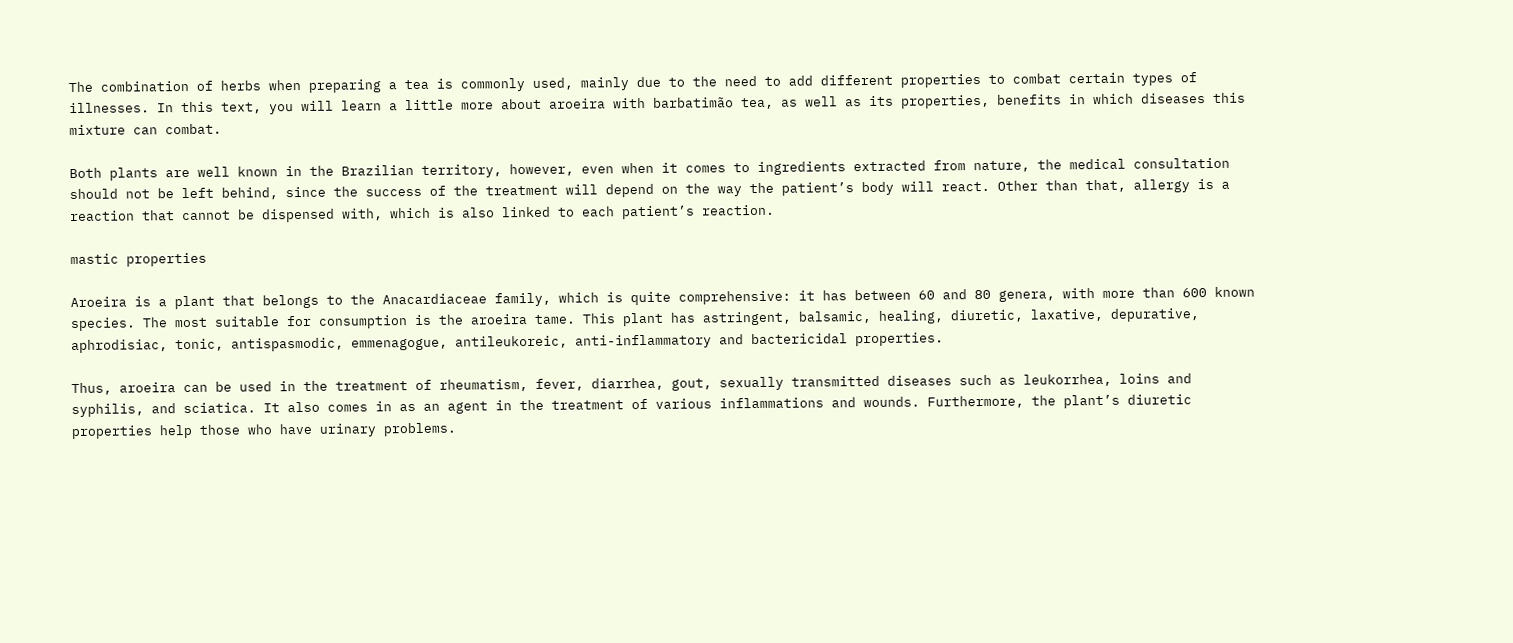The combination of herbs when preparing a tea is commonly used, mainly due to the need to add different properties to combat certain types of illnesses. In this text, you will learn a little more about aroeira with barbatimão tea, as well as its properties, benefits in which diseases this mixture can combat.

Both plants are well known in the Brazilian territory, however, even when it comes to ingredients extracted from nature, the medical consultation should not be left behind, since the success of the treatment will depend on the way the patient’s body will react. Other than that, allergy is a reaction that cannot be dispensed with, which is also linked to each patient’s reaction.

mastic properties

Aroeira is a plant that belongs to the Anacardiaceae family, which is quite comprehensive: it has between 60 and 80 genera, with more than 600 known species. The most suitable for consumption is the aroeira tame. This plant has astringent, balsamic, healing, diuretic, laxative, depurative, aphrodisiac, tonic, antispasmodic, emmenagogue, antileukoreic, anti-inflammatory and bactericidal properties.

Thus, aroeira can be used in the treatment of rheumatism, fever, diarrhea, gout, sexually transmitted diseases such as leukorrhea, loins and syphilis, and sciatica. It also comes in as an agent in the treatment of various inflammations and wounds. Furthermore, the plant’s diuretic properties help those who have urinary problems.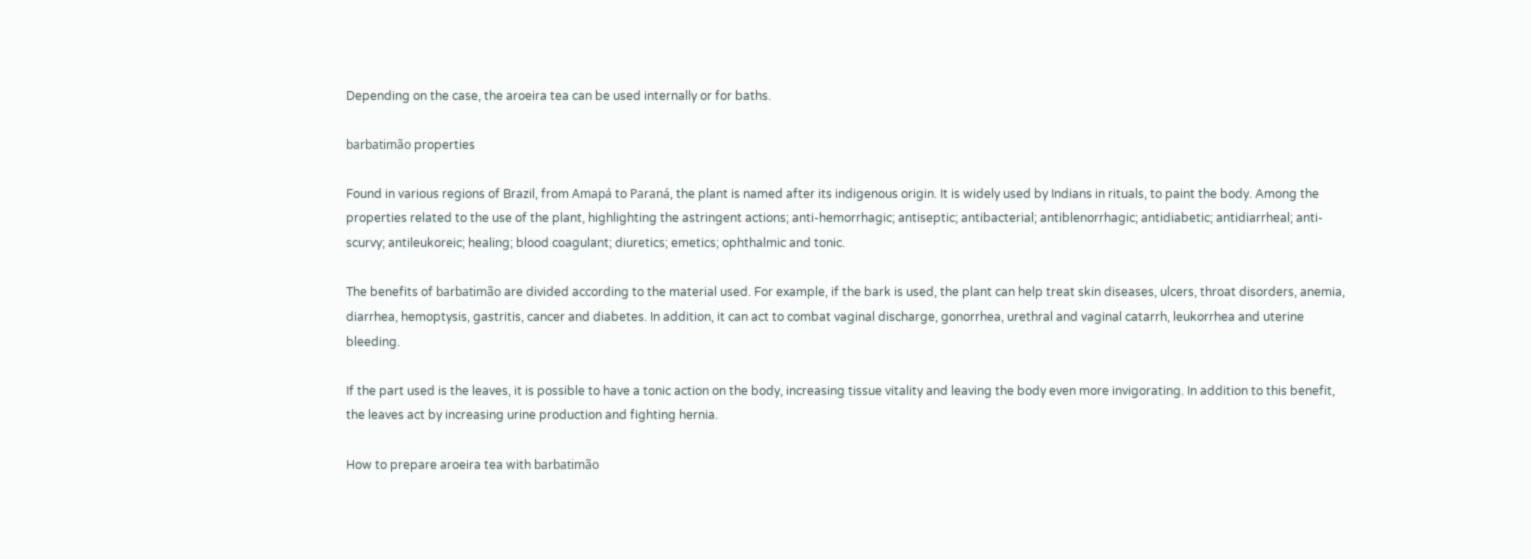Depending on the case, the aroeira tea can be used internally or for baths.

barbatimão properties

Found in various regions of Brazil, from Amapá to Paraná, the plant is named after its indigenous origin. It is widely used by Indians in rituals, to paint the body. Among the properties related to the use of the plant, highlighting the astringent actions; anti-hemorrhagic; antiseptic; antibacterial; antiblenorrhagic; antidiabetic; antidiarrheal; anti-scurvy; antileukoreic; healing; blood coagulant; diuretics; emetics; ophthalmic and tonic.

The benefits of barbatimão are divided according to the material used. For example, if the bark is used, the plant can help treat skin diseases, ulcers, throat disorders, anemia, diarrhea, hemoptysis, gastritis, cancer and diabetes. In addition, it can act to combat vaginal discharge, gonorrhea, urethral and vaginal catarrh, leukorrhea and uterine bleeding.

If the part used is the leaves, it is possible to have a tonic action on the body, increasing tissue vitality and leaving the body even more invigorating. In addition to this benefit, the leaves act by increasing urine production and fighting hernia.

How to prepare aroeira tea with barbatimão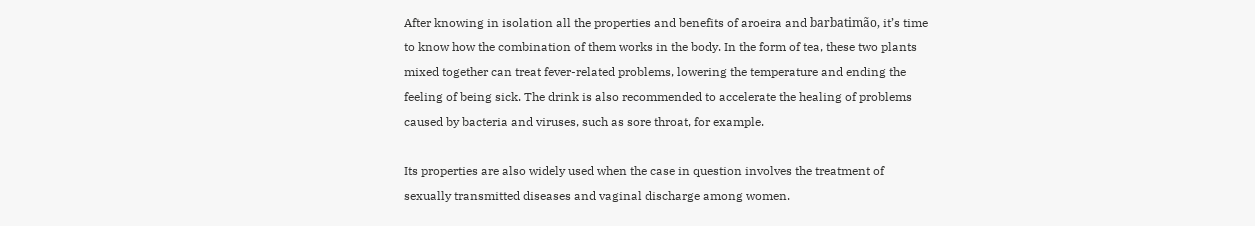After knowing in isolation all the properties and benefits of aroeira and barbatimão, it’s time to know how the combination of them works in the body. In the form of tea, these two plants mixed together can treat fever-related problems, lowering the temperature and ending the feeling of being sick. The drink is also recommended to accelerate the healing of problems caused by bacteria and viruses, such as sore throat, for example.

Its properties are also widely used when the case in question involves the treatment of sexually transmitted diseases and vaginal discharge among women.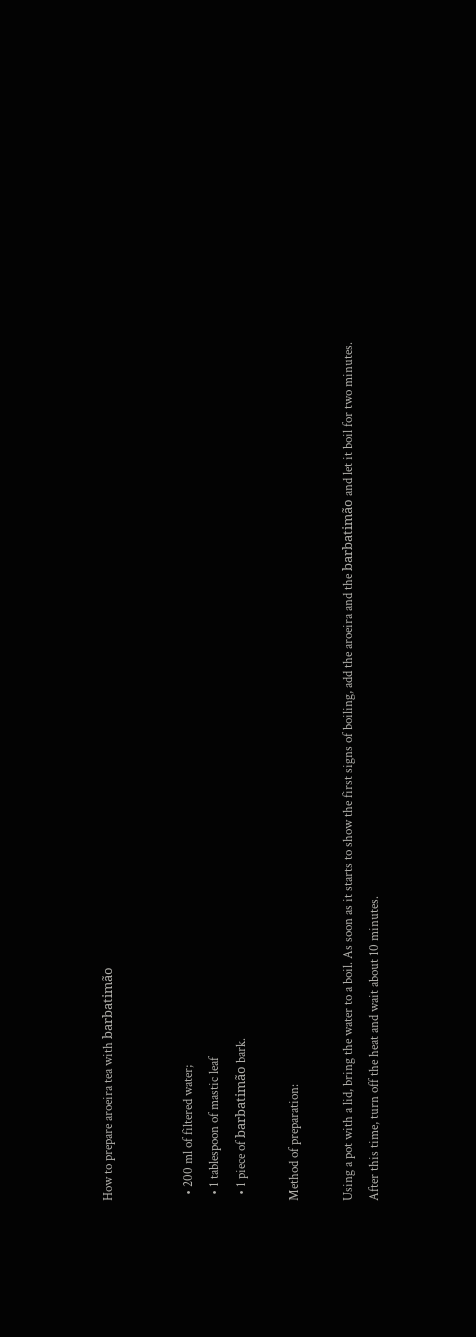How to prepare aroeira tea with barbatimão


  • 200 ml of filtered water;
  • 1 tablespoon of mastic leaf
  • 1 piece of barbatimão bark.

Method of preparation:

Using a pot with a lid, bring the water to a boil. As soon as it starts to show the first signs of boiling, add the aroeira and the barbatimão and let it boil for two minutes. After this time, turn off the heat and wait about 10 minutes.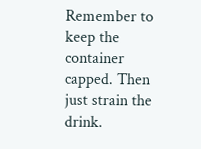Remember to keep the container capped. Then just strain the drink.